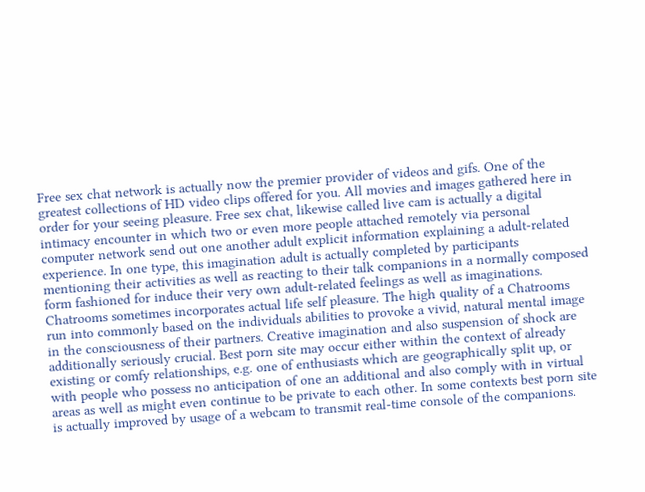Free sex chat network is actually now the premier provider of videos and gifs. One of the greatest collections of HD video clips offered for you. All movies and images gathered here in order for your seeing pleasure. Free sex chat, likewise called live cam is actually a digital intimacy encounter in which two or even more people attached remotely via personal computer network send out one another adult explicit information explaining a adult-related experience. In one type, this imagination adult is actually completed by participants mentioning their activities as well as reacting to their talk companions in a normally composed form fashioned for induce their very own adult-related feelings as well as imaginations. Chatrooms sometimes incorporates actual life self pleasure. The high quality of a Chatrooms run into commonly based on the individuals abilities to provoke a vivid, natural mental image in the consciousness of their partners. Creative imagination and also suspension of shock are additionally seriously crucial. Best porn site may occur either within the context of already existing or comfy relationships, e.g. one of enthusiasts which are geographically split up, or with people who possess no anticipation of one an additional and also comply with in virtual areas as well as might even continue to be private to each other. In some contexts best porn site is actually improved by usage of a webcam to transmit real-time console of the companions.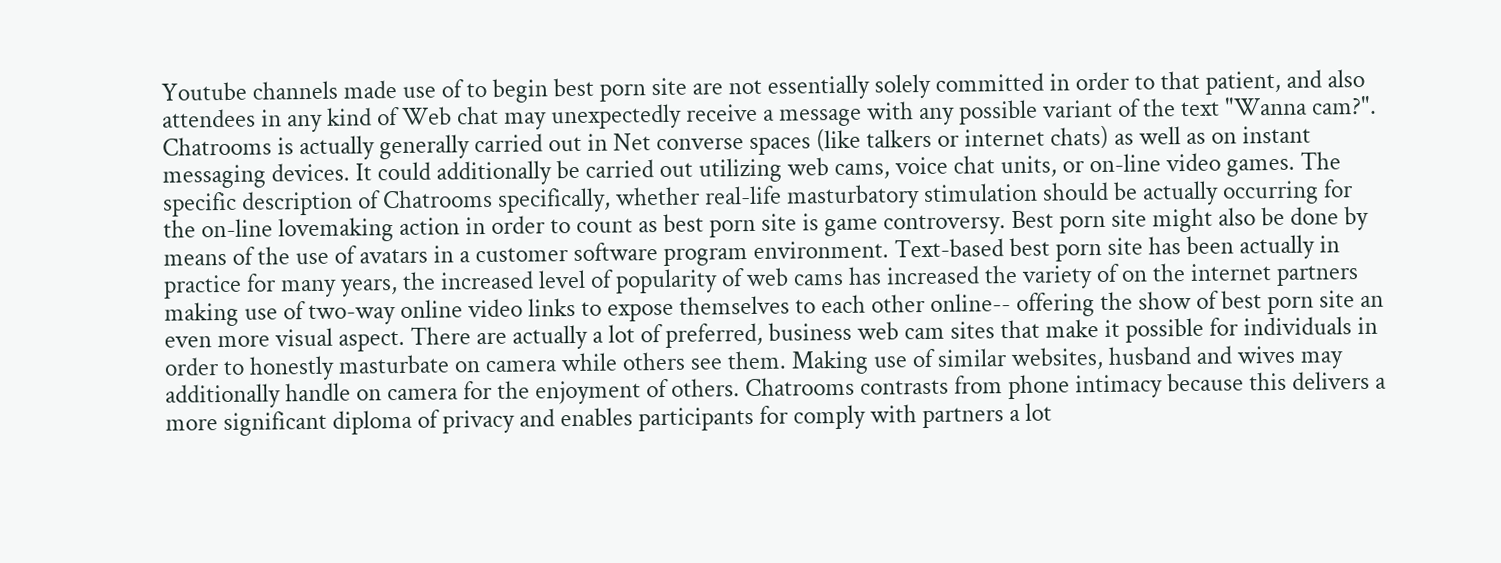Youtube channels made use of to begin best porn site are not essentially solely committed in order to that patient, and also attendees in any kind of Web chat may unexpectedly receive a message with any possible variant of the text "Wanna cam?". Chatrooms is actually generally carried out in Net converse spaces (like talkers or internet chats) as well as on instant messaging devices. It could additionally be carried out utilizing web cams, voice chat units, or on-line video games. The specific description of Chatrooms specifically, whether real-life masturbatory stimulation should be actually occurring for the on-line lovemaking action in order to count as best porn site is game controversy. Best porn site might also be done by means of the use of avatars in a customer software program environment. Text-based best porn site has been actually in practice for many years, the increased level of popularity of web cams has increased the variety of on the internet partners making use of two-way online video links to expose themselves to each other online-- offering the show of best porn site an even more visual aspect. There are actually a lot of preferred, business web cam sites that make it possible for individuals in order to honestly masturbate on camera while others see them. Making use of similar websites, husband and wives may additionally handle on camera for the enjoyment of others. Chatrooms contrasts from phone intimacy because this delivers a more significant diploma of privacy and enables participants for comply with partners a lot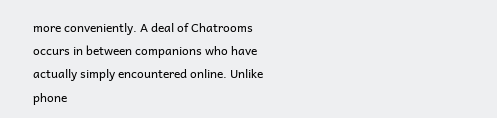more conveniently. A deal of Chatrooms occurs in between companions who have actually simply encountered online. Unlike phone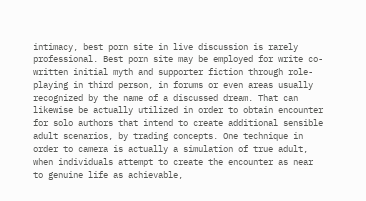intimacy, best porn site in live discussion is rarely professional. Best porn site may be employed for write co-written initial myth and supporter fiction through role-playing in third person, in forums or even areas usually recognized by the name of a discussed dream. That can likewise be actually utilized in order to obtain encounter for solo authors that intend to create additional sensible adult scenarios, by trading concepts. One technique in order to camera is actually a simulation of true adult, when individuals attempt to create the encounter as near to genuine life as achievable,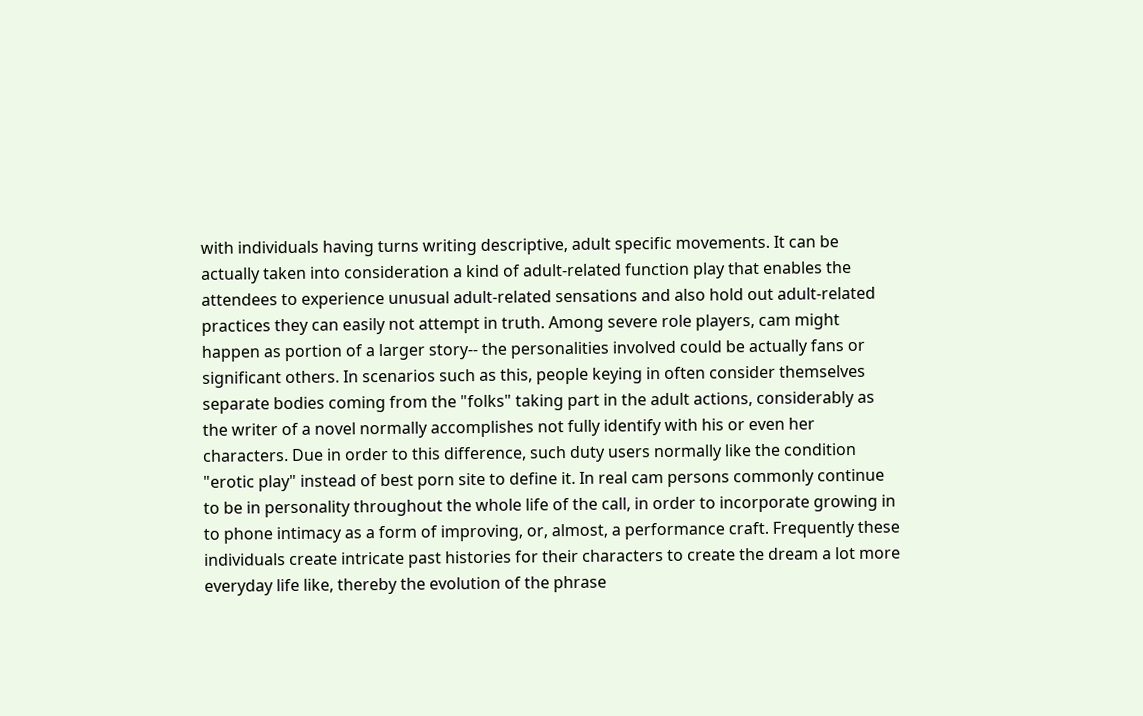with individuals having turns writing descriptive, adult specific movements. It can be actually taken into consideration a kind of adult-related function play that enables the attendees to experience unusual adult-related sensations and also hold out adult-related practices they can easily not attempt in truth. Among severe role players, cam might happen as portion of a larger story-- the personalities involved could be actually fans or significant others. In scenarios such as this, people keying in often consider themselves separate bodies coming from the "folks" taking part in the adult actions, considerably as the writer of a novel normally accomplishes not fully identify with his or even her characters. Due in order to this difference, such duty users normally like the condition "erotic play" instead of best porn site to define it. In real cam persons commonly continue to be in personality throughout the whole life of the call, in order to incorporate growing in to phone intimacy as a form of improving, or, almost, a performance craft. Frequently these individuals create intricate past histories for their characters to create the dream a lot more everyday life like, thereby the evolution of the phrase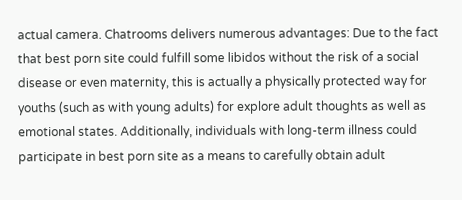actual camera. Chatrooms delivers numerous advantages: Due to the fact that best porn site could fulfill some libidos without the risk of a social disease or even maternity, this is actually a physically protected way for youths (such as with young adults) for explore adult thoughts as well as emotional states. Additionally, individuals with long-term illness could participate in best porn site as a means to carefully obtain adult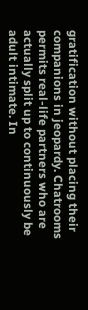gratification without placing their companions in jeopardy. Chatrooms permits real-life partners who are actually split up to continuously be adult intimate. In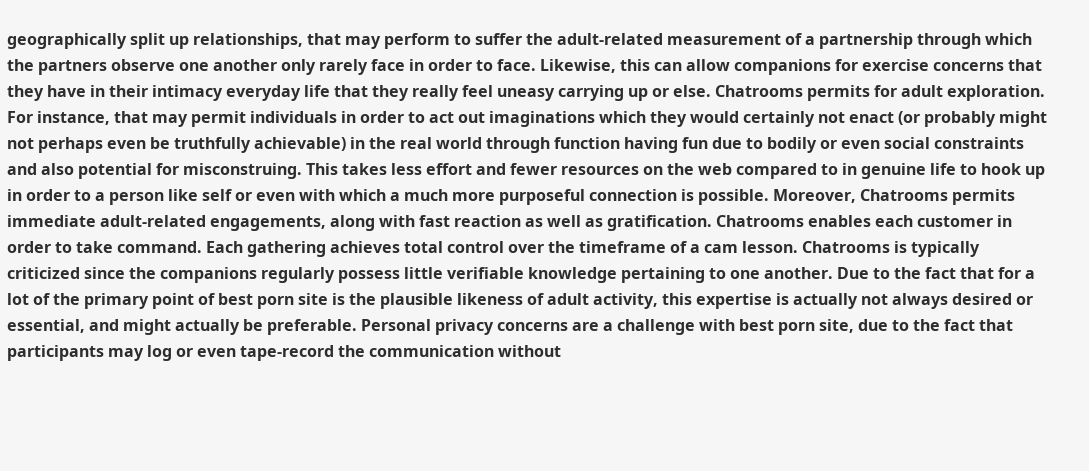geographically split up relationships, that may perform to suffer the adult-related measurement of a partnership through which the partners observe one another only rarely face in order to face. Likewise, this can allow companions for exercise concerns that they have in their intimacy everyday life that they really feel uneasy carrying up or else. Chatrooms permits for adult exploration. For instance, that may permit individuals in order to act out imaginations which they would certainly not enact (or probably might not perhaps even be truthfully achievable) in the real world through function having fun due to bodily or even social constraints and also potential for misconstruing. This takes less effort and fewer resources on the web compared to in genuine life to hook up in order to a person like self or even with which a much more purposeful connection is possible. Moreover, Chatrooms permits immediate adult-related engagements, along with fast reaction as well as gratification. Chatrooms enables each customer in order to take command. Each gathering achieves total control over the timeframe of a cam lesson. Chatrooms is typically criticized since the companions regularly possess little verifiable knowledge pertaining to one another. Due to the fact that for a lot of the primary point of best porn site is the plausible likeness of adult activity, this expertise is actually not always desired or essential, and might actually be preferable. Personal privacy concerns are a challenge with best porn site, due to the fact that participants may log or even tape-record the communication without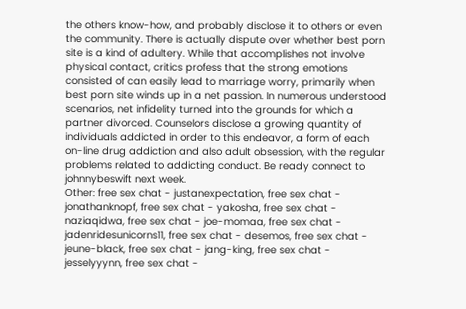the others know-how, and probably disclose it to others or even the community. There is actually dispute over whether best porn site is a kind of adultery. While that accomplishes not involve physical contact, critics profess that the strong emotions consisted of can easily lead to marriage worry, primarily when best porn site winds up in a net passion. In numerous understood scenarios, net infidelity turned into the grounds for which a partner divorced. Counselors disclose a growing quantity of individuals addicted in order to this endeavor, a form of each on-line drug addiction and also adult obsession, with the regular problems related to addicting conduct. Be ready connect to johnnybeswift next week.
Other: free sex chat - justanexpectation, free sex chat - jonathanknopf, free sex chat - yakosha, free sex chat - naziaqidwa, free sex chat - joe-momaa, free sex chat - jadenridesunicorns11, free sex chat - desemos, free sex chat - jeune-black, free sex chat - jang-king, free sex chat - jesselyyynn, free sex chat -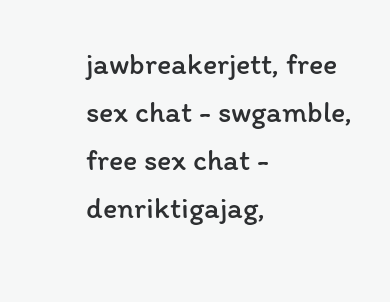jawbreakerjett, free sex chat - swgamble, free sex chat - denriktigajag,